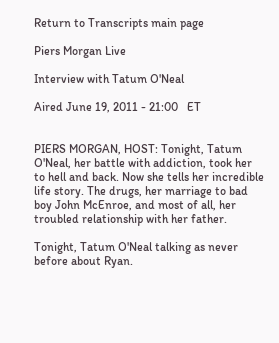Return to Transcripts main page

Piers Morgan Live

Interview with Tatum O'Neal

Aired June 19, 2011 - 21:00   ET


PIERS MORGAN, HOST: Tonight, Tatum O'Neal, her battle with addiction, took her to hell and back. Now she tells her incredible life story. The drugs, her marriage to bad boy John McEnroe, and most of all, her troubled relationship with her father.

Tonight, Tatum O'Neal talking as never before about Ryan.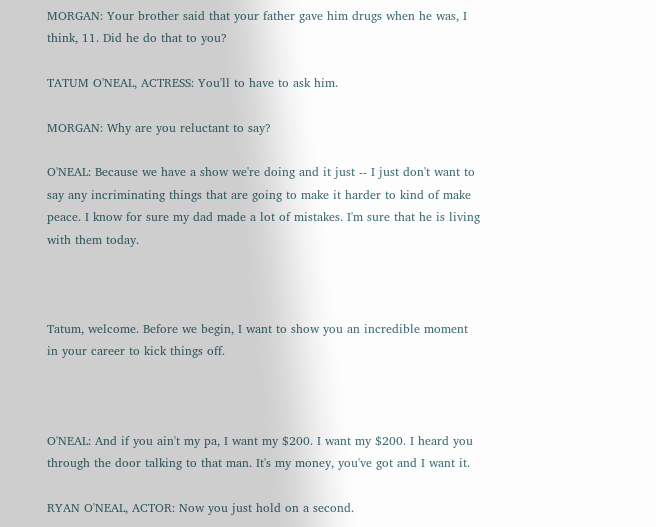MORGAN: Your brother said that your father gave him drugs when he was, I think, 11. Did he do that to you?

TATUM O'NEAL, ACTRESS: You'll to have to ask him.

MORGAN: Why are you reluctant to say?

O'NEAL: Because we have a show we're doing and it just -- I just don't want to say any incriminating things that are going to make it harder to kind of make peace. I know for sure my dad made a lot of mistakes. I'm sure that he is living with them today.



Tatum, welcome. Before we begin, I want to show you an incredible moment in your career to kick things off.



O'NEAL: And if you ain't my pa, I want my $200. I want my $200. I heard you through the door talking to that man. It's my money, you've got and I want it.

RYAN O'NEAL, ACTOR: Now you just hold on a second.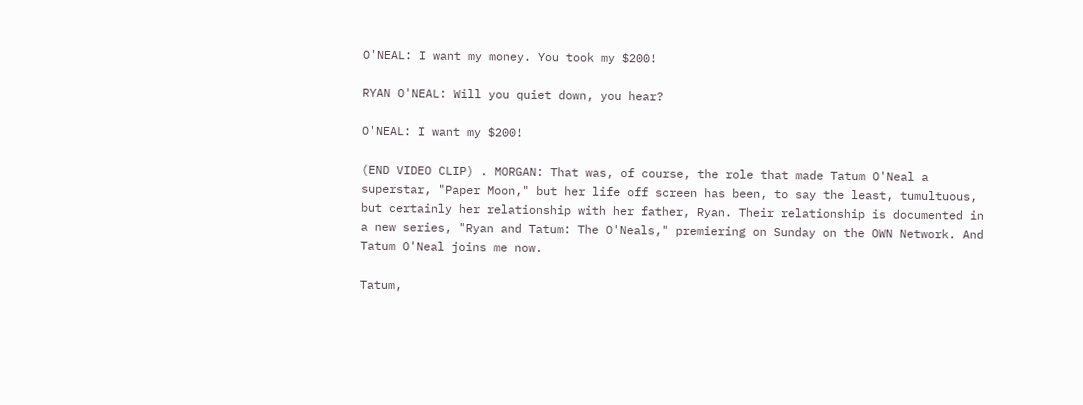O'NEAL: I want my money. You took my $200!

RYAN O'NEAL: Will you quiet down, you hear?

O'NEAL: I want my $200!

(END VIDEO CLIP) . MORGAN: That was, of course, the role that made Tatum O'Neal a superstar, "Paper Moon," but her life off screen has been, to say the least, tumultuous, but certainly her relationship with her father, Ryan. Their relationship is documented in a new series, "Ryan and Tatum: The O'Neals," premiering on Sunday on the OWN Network. And Tatum O'Neal joins me now.

Tatum,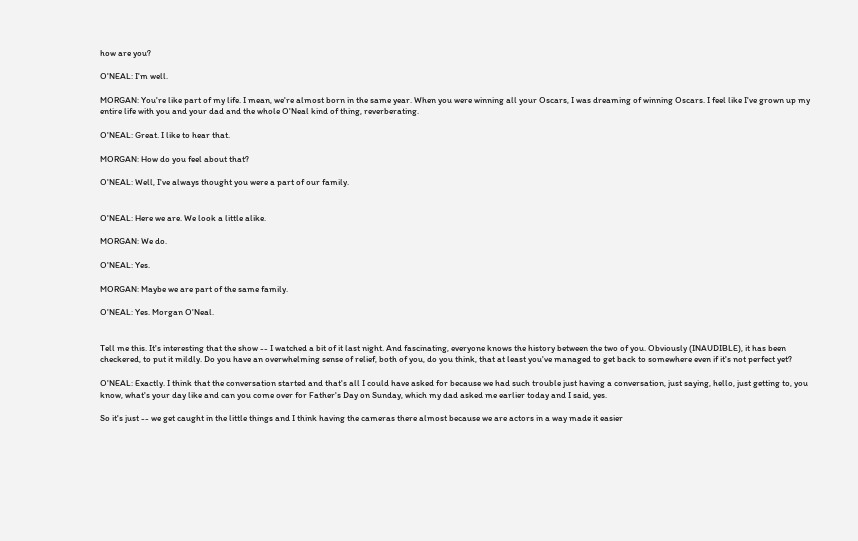how are you?

O'NEAL: I'm well.

MORGAN: You're like part of my life. I mean, we're almost born in the same year. When you were winning all your Oscars, I was dreaming of winning Oscars. I feel like I've grown up my entire life with you and your dad and the whole O'Neal kind of thing, reverberating.

O'NEAL: Great. I like to hear that.

MORGAN: How do you feel about that?

O'NEAL: Well, I've always thought you were a part of our family.


O'NEAL: Here we are. We look a little alike.

MORGAN: We do.

O'NEAL: Yes.

MORGAN: Maybe we are part of the same family.

O'NEAL: Yes. Morgan O'Neal.


Tell me this. It's interesting that the show -- I watched a bit of it last night. And fascinating, everyone knows the history between the two of you. Obviously (INAUDIBLE), it has been checkered, to put it mildly. Do you have an overwhelming sense of relief, both of you, do you think, that at least you've managed to get back to somewhere even if it's not perfect yet?

O'NEAL: Exactly. I think that the conversation started and that's all I could have asked for because we had such trouble just having a conversation, just saying, hello, just getting to, you know, what's your day like and can you come over for Father's Day on Sunday, which my dad asked me earlier today and I said, yes.

So it's just -- we get caught in the little things and I think having the cameras there almost because we are actors in a way made it easier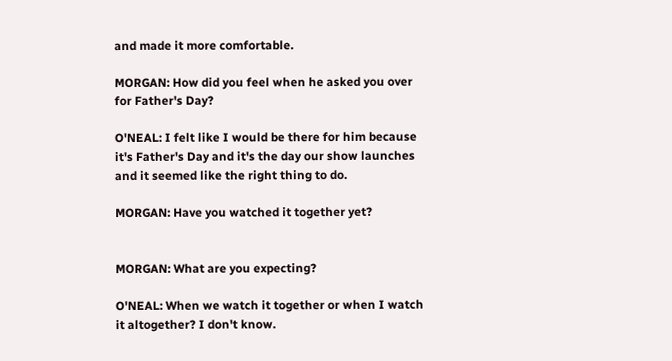and made it more comfortable.

MORGAN: How did you feel when he asked you over for Father's Day?

O'NEAL: I felt like I would be there for him because it's Father's Day and it's the day our show launches and it seemed like the right thing to do.

MORGAN: Have you watched it together yet?


MORGAN: What are you expecting?

O'NEAL: When we watch it together or when I watch it altogether? I don't know.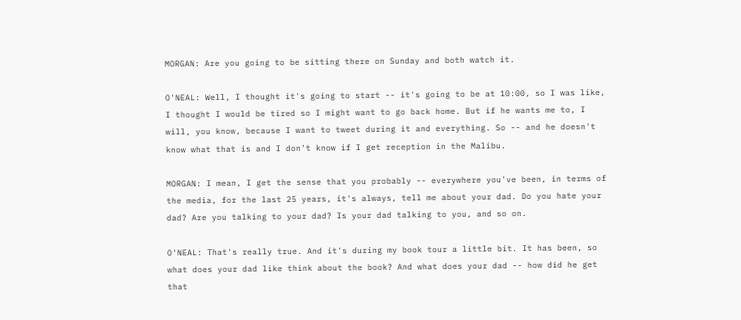MORGAN: Are you going to be sitting there on Sunday and both watch it.

O'NEAL: Well, I thought it's going to start -- it's going to be at 10:00, so I was like, I thought I would be tired so I might want to go back home. But if he wants me to, I will, you know, because I want to tweet during it and everything. So -- and he doesn't know what that is and I don't know if I get reception in the Malibu.

MORGAN: I mean, I get the sense that you probably -- everywhere you've been, in terms of the media, for the last 25 years, it's always, tell me about your dad. Do you hate your dad? Are you talking to your dad? Is your dad talking to you, and so on.

O'NEAL: That's really true. And it's during my book tour a little bit. It has been, so what does your dad like think about the book? And what does your dad -- how did he get that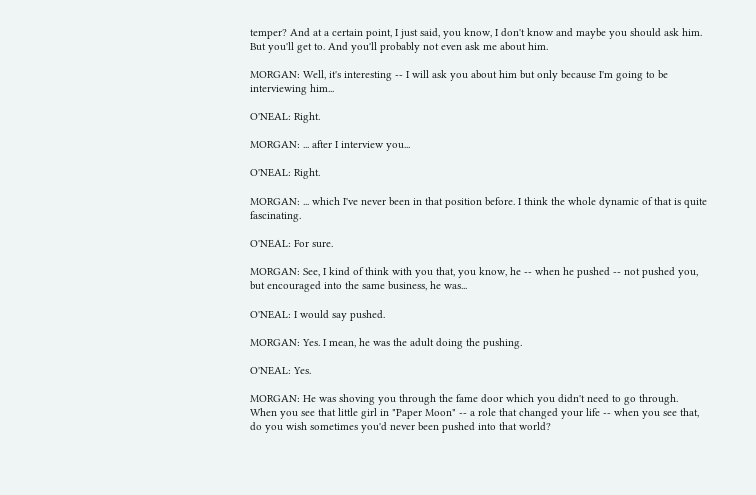temper? And at a certain point, I just said, you know, I don't know and maybe you should ask him. But you'll get to. And you'll probably not even ask me about him.

MORGAN: Well, it's interesting -- I will ask you about him but only because I'm going to be interviewing him...

O'NEAL: Right.

MORGAN: ... after I interview you...

O'NEAL: Right.

MORGAN: ... which I've never been in that position before. I think the whole dynamic of that is quite fascinating.

O'NEAL: For sure.

MORGAN: See, I kind of think with you that, you know, he -- when he pushed -- not pushed you, but encouraged into the same business, he was...

O'NEAL: I would say pushed.

MORGAN: Yes. I mean, he was the adult doing the pushing.

O'NEAL: Yes.

MORGAN: He was shoving you through the fame door which you didn't need to go through. When you see that little girl in "Paper Moon" -- a role that changed your life -- when you see that, do you wish sometimes you'd never been pushed into that world?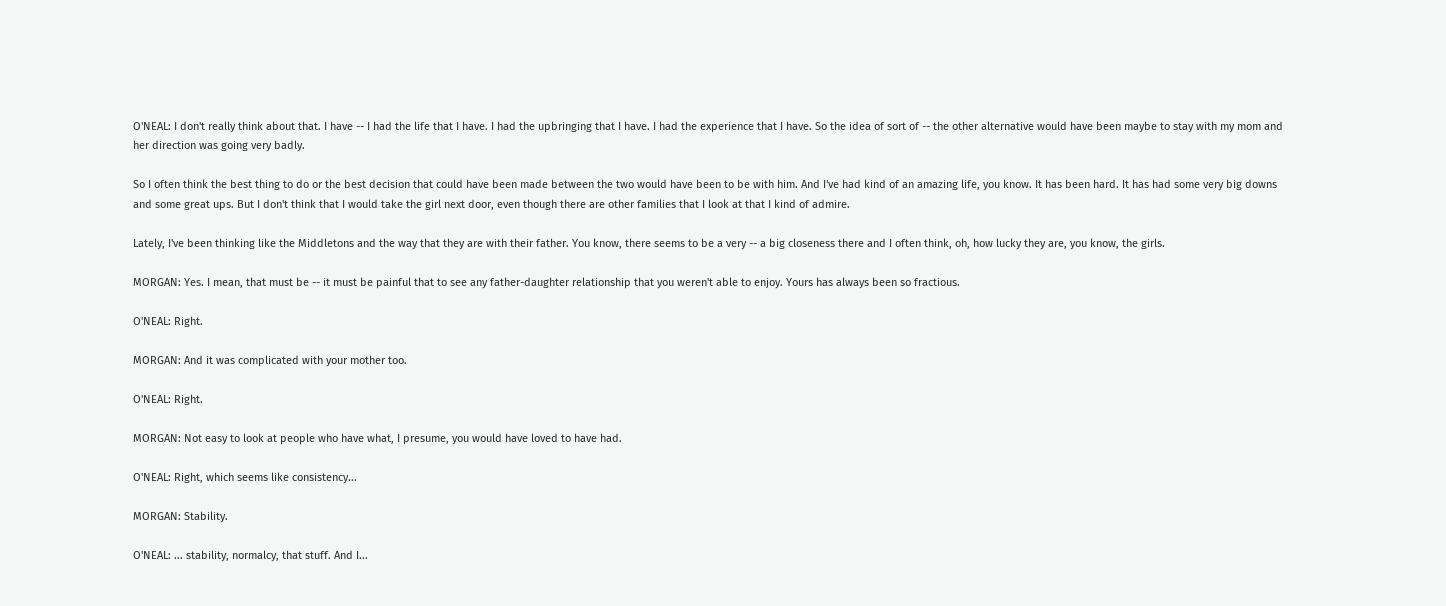O'NEAL: I don't really think about that. I have -- I had the life that I have. I had the upbringing that I have. I had the experience that I have. So the idea of sort of -- the other alternative would have been maybe to stay with my mom and her direction was going very badly.

So I often think the best thing to do or the best decision that could have been made between the two would have been to be with him. And I've had kind of an amazing life, you know. It has been hard. It has had some very big downs and some great ups. But I don't think that I would take the girl next door, even though there are other families that I look at that I kind of admire.

Lately, I've been thinking like the Middletons and the way that they are with their father. You know, there seems to be a very -- a big closeness there and I often think, oh, how lucky they are, you know, the girls.

MORGAN: Yes. I mean, that must be -- it must be painful that to see any father-daughter relationship that you weren't able to enjoy. Yours has always been so fractious.

O'NEAL: Right.

MORGAN: And it was complicated with your mother too.

O'NEAL: Right.

MORGAN: Not easy to look at people who have what, I presume, you would have loved to have had.

O'NEAL: Right, which seems like consistency...

MORGAN: Stability.

O'NEAL: ... stability, normalcy, that stuff. And I...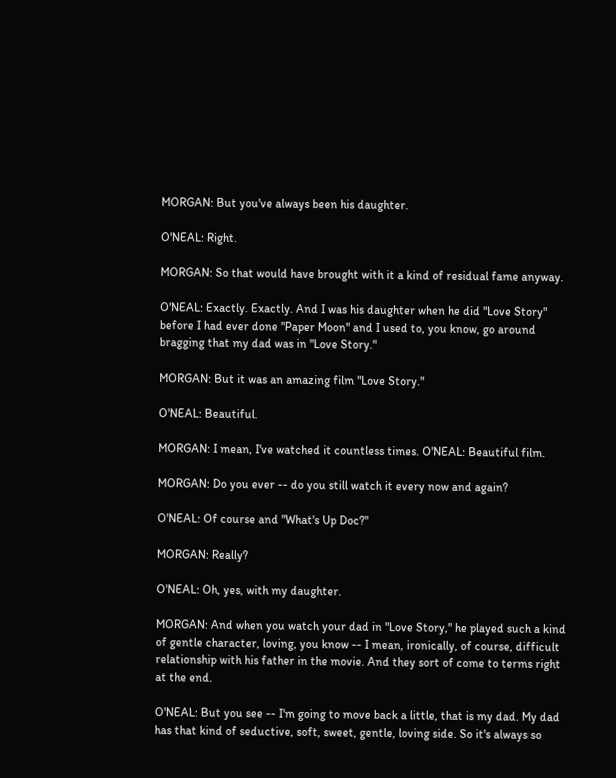MORGAN: But you've always been his daughter.

O'NEAL: Right.

MORGAN: So that would have brought with it a kind of residual fame anyway.

O'NEAL: Exactly. Exactly. And I was his daughter when he did "Love Story" before I had ever done "Paper Moon" and I used to, you know, go around bragging that my dad was in "Love Story."

MORGAN: But it was an amazing film "Love Story."

O'NEAL: Beautiful.

MORGAN: I mean, I've watched it countless times. O'NEAL: Beautiful film.

MORGAN: Do you ever -- do you still watch it every now and again?

O'NEAL: Of course and "What's Up Doc?"

MORGAN: Really?

O'NEAL: Oh, yes, with my daughter.

MORGAN: And when you watch your dad in "Love Story," he played such a kind of gentle character, loving, you know -- I mean, ironically, of course, difficult relationship with his father in the movie. And they sort of come to terms right at the end.

O'NEAL: But you see -- I'm going to move back a little, that is my dad. My dad has that kind of seductive, soft, sweet, gentle, loving side. So it's always so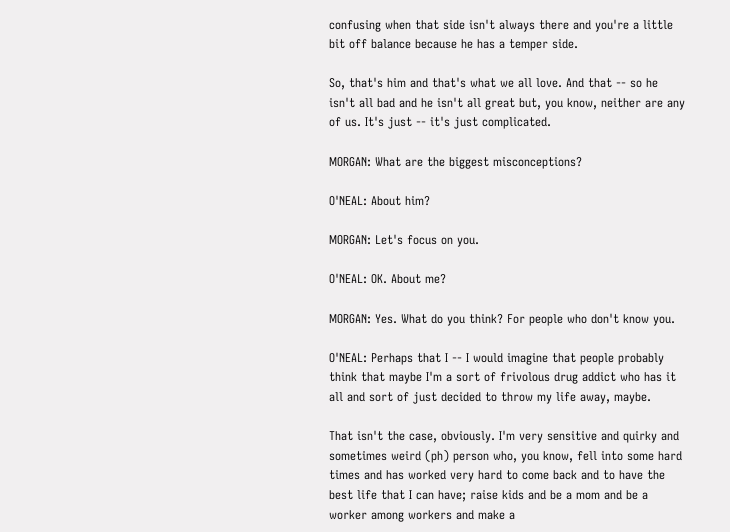confusing when that side isn't always there and you're a little bit off balance because he has a temper side.

So, that's him and that's what we all love. And that -- so he isn't all bad and he isn't all great but, you know, neither are any of us. It's just -- it's just complicated.

MORGAN: What are the biggest misconceptions?

O'NEAL: About him?

MORGAN: Let's focus on you.

O'NEAL: OK. About me?

MORGAN: Yes. What do you think? For people who don't know you.

O'NEAL: Perhaps that I -- I would imagine that people probably think that maybe I'm a sort of frivolous drug addict who has it all and sort of just decided to throw my life away, maybe.

That isn't the case, obviously. I'm very sensitive and quirky and sometimes weird (ph) person who, you know, fell into some hard times and has worked very hard to come back and to have the best life that I can have; raise kids and be a mom and be a worker among workers and make a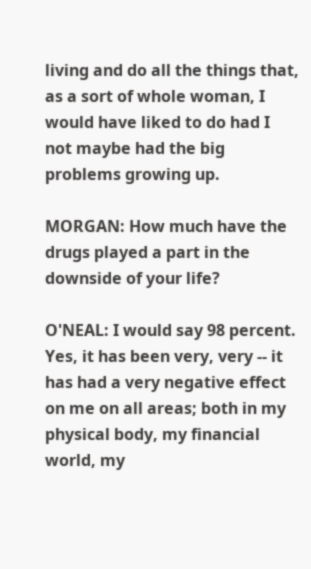living and do all the things that, as a sort of whole woman, I would have liked to do had I not maybe had the big problems growing up.

MORGAN: How much have the drugs played a part in the downside of your life?

O'NEAL: I would say 98 percent. Yes, it has been very, very -- it has had a very negative effect on me on all areas; both in my physical body, my financial world, my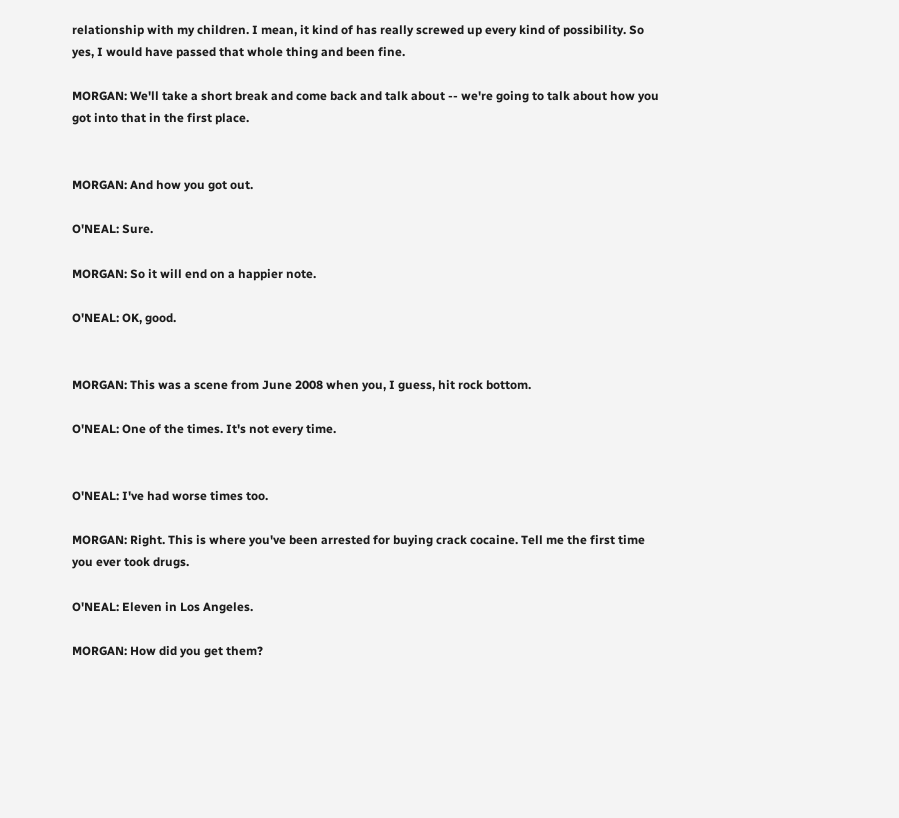relationship with my children. I mean, it kind of has really screwed up every kind of possibility. So yes, I would have passed that whole thing and been fine.

MORGAN: We'll take a short break and come back and talk about -- we're going to talk about how you got into that in the first place.


MORGAN: And how you got out.

O'NEAL: Sure.

MORGAN: So it will end on a happier note.

O'NEAL: OK, good.


MORGAN: This was a scene from June 2008 when you, I guess, hit rock bottom.

O'NEAL: One of the times. It's not every time.


O'NEAL: I've had worse times too.

MORGAN: Right. This is where you've been arrested for buying crack cocaine. Tell me the first time you ever took drugs.

O'NEAL: Eleven in Los Angeles.

MORGAN: How did you get them?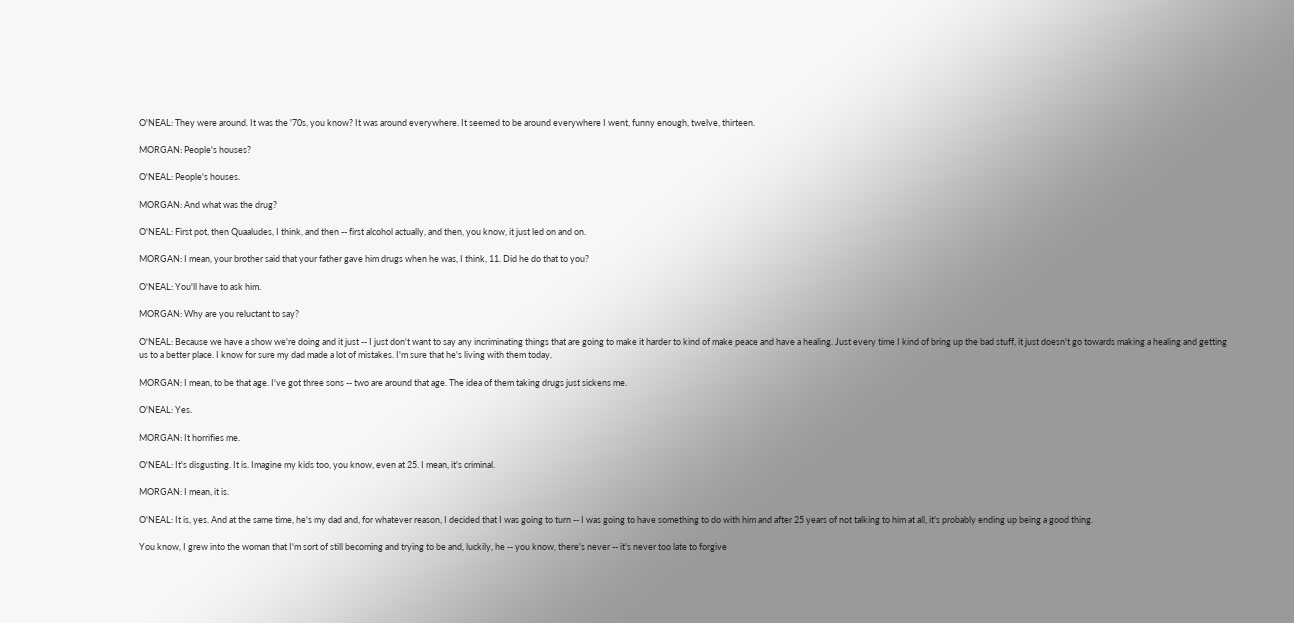O'NEAL: They were around. It was the '70s, you know? It was around everywhere. It seemed to be around everywhere I went, funny enough, twelve, thirteen.

MORGAN: People's houses?

O'NEAL: People's houses.

MORGAN: And what was the drug?

O'NEAL: First pot, then Quaaludes, I think, and then -- first alcohol actually, and then, you know, it just led on and on.

MORGAN: I mean, your brother said that your father gave him drugs when he was, I think, 11. Did he do that to you?

O'NEAL: You'll have to ask him.

MORGAN: Why are you reluctant to say?

O'NEAL: Because we have a show we're doing and it just -- I just don't want to say any incriminating things that are going to make it harder to kind of make peace and have a healing. Just every time I kind of bring up the bad stuff, it just doesn't go towards making a healing and getting us to a better place. I know for sure my dad made a lot of mistakes. I'm sure that he's living with them today.

MORGAN: I mean, to be that age. I've got three sons -- two are around that age. The idea of them taking drugs just sickens me.

O'NEAL: Yes.

MORGAN: It horrifies me.

O'NEAL: It's disgusting. It is. Imagine my kids too, you know, even at 25. I mean, it's criminal.

MORGAN: I mean, it is.

O'NEAL: It is, yes. And at the same time, he's my dad and, for whatever reason, I decided that I was going to turn -- I was going to have something to do with him and after 25 years of not talking to him at all, it's probably ending up being a good thing.

You know, I grew into the woman that I'm sort of still becoming and trying to be and, luckily, he -- you know, there's never -- it's never too late to forgive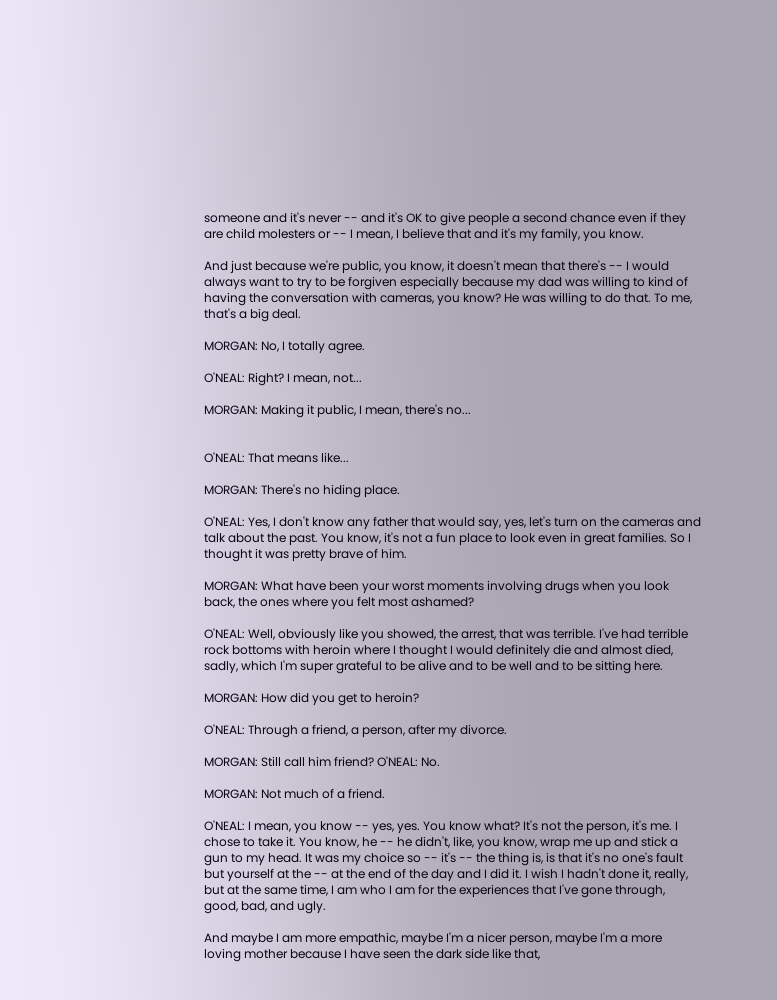someone and it's never -- and it's OK to give people a second chance even if they are child molesters or -- I mean, I believe that and it's my family, you know.

And just because we're public, you know, it doesn't mean that there's -- I would always want to try to be forgiven especially because my dad was willing to kind of having the conversation with cameras, you know? He was willing to do that. To me, that's a big deal.

MORGAN: No, I totally agree.

O'NEAL: Right? I mean, not...

MORGAN: Making it public, I mean, there's no...


O'NEAL: That means like...

MORGAN: There's no hiding place.

O'NEAL: Yes, I don't know any father that would say, yes, let's turn on the cameras and talk about the past. You know, it's not a fun place to look even in great families. So I thought it was pretty brave of him.

MORGAN: What have been your worst moments involving drugs when you look back, the ones where you felt most ashamed?

O'NEAL: Well, obviously like you showed, the arrest, that was terrible. I've had terrible rock bottoms with heroin where I thought I would definitely die and almost died, sadly, which I'm super grateful to be alive and to be well and to be sitting here.

MORGAN: How did you get to heroin?

O'NEAL: Through a friend, a person, after my divorce.

MORGAN: Still call him friend? O'NEAL: No.

MORGAN: Not much of a friend.

O'NEAL: I mean, you know -- yes, yes. You know what? It's not the person, it's me. I chose to take it. You know, he -- he didn't, like, you know, wrap me up and stick a gun to my head. It was my choice so -- it's -- the thing is, is that it's no one's fault but yourself at the -- at the end of the day and I did it. I wish I hadn't done it, really, but at the same time, I am who I am for the experiences that I've gone through, good, bad, and ugly.

And maybe I am more empathic, maybe I'm a nicer person, maybe I'm a more loving mother because I have seen the dark side like that,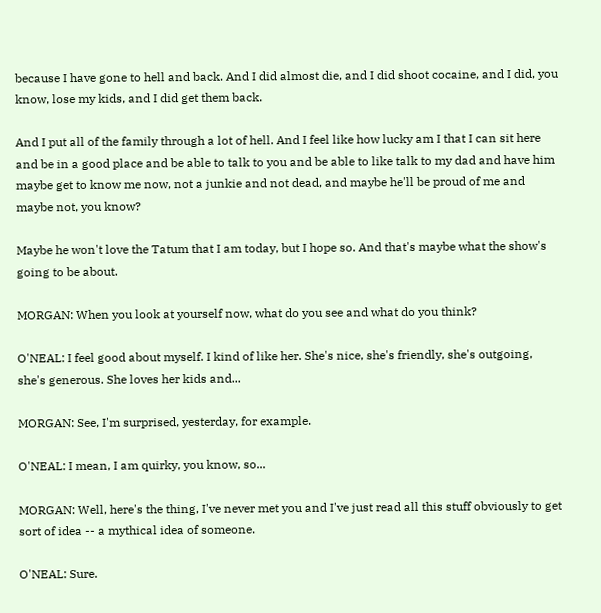because I have gone to hell and back. And I did almost die, and I did shoot cocaine, and I did, you know, lose my kids, and I did get them back.

And I put all of the family through a lot of hell. And I feel like how lucky am I that I can sit here and be in a good place and be able to talk to you and be able to like talk to my dad and have him maybe get to know me now, not a junkie and not dead, and maybe he'll be proud of me and maybe not, you know?

Maybe he won't love the Tatum that I am today, but I hope so. And that's maybe what the show's going to be about.

MORGAN: When you look at yourself now, what do you see and what do you think?

O'NEAL: I feel good about myself. I kind of like her. She's nice, she's friendly, she's outgoing, she's generous. She loves her kids and...

MORGAN: See, I'm surprised, yesterday, for example.

O'NEAL: I mean, I am quirky, you know, so...

MORGAN: Well, here's the thing, I've never met you and I've just read all this stuff obviously to get sort of idea -- a mythical idea of someone.

O'NEAL: Sure.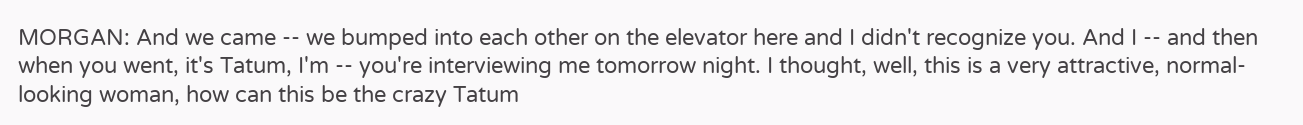MORGAN: And we came -- we bumped into each other on the elevator here and I didn't recognize you. And I -- and then when you went, it's Tatum, I'm -- you're interviewing me tomorrow night. I thought, well, this is a very attractive, normal-looking woman, how can this be the crazy Tatum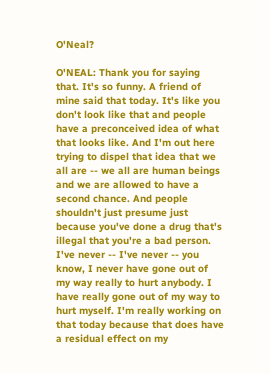O'Neal?

O'NEAL: Thank you for saying that. It's so funny. A friend of mine said that today. It's like you don't look like that and people have a preconceived idea of what that looks like. And I'm out here trying to dispel that idea that we all are -- we all are human beings and we are allowed to have a second chance. And people shouldn't just presume just because you've done a drug that's illegal that you're a bad person. I've never -- I've never -- you know, I never have gone out of my way really to hurt anybody. I have really gone out of my way to hurt myself. I'm really working on that today because that does have a residual effect on my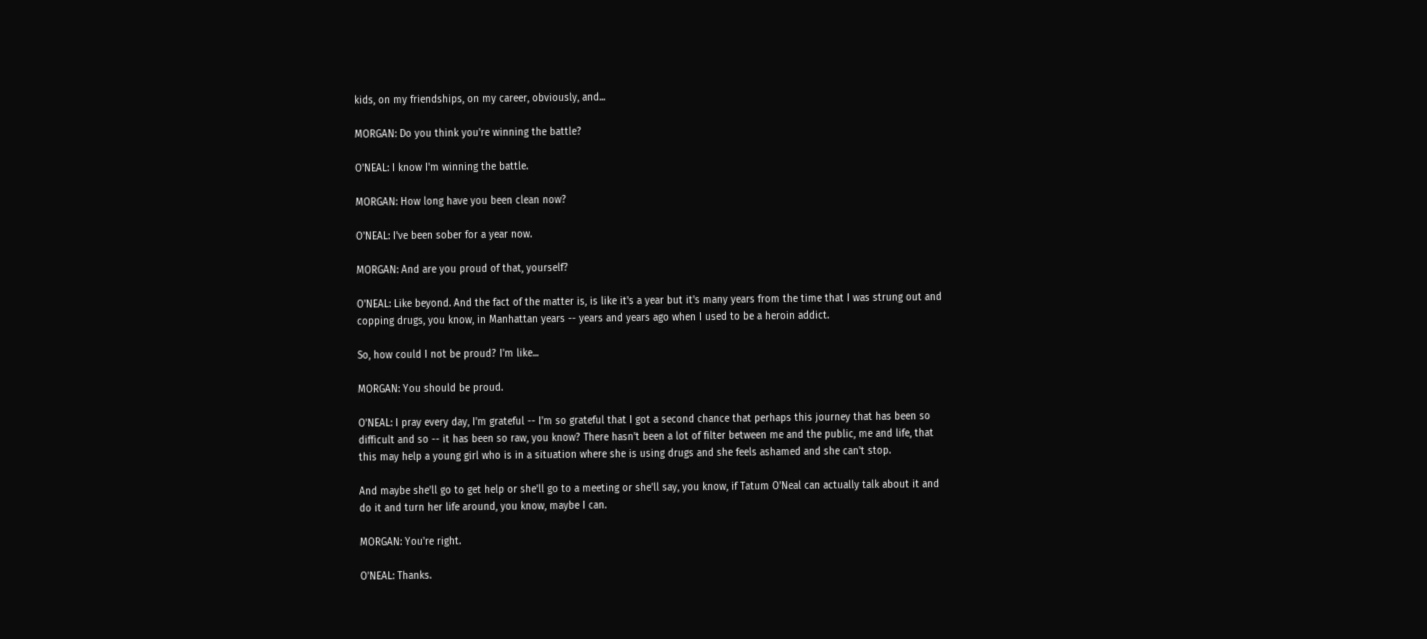kids, on my friendships, on my career, obviously, and...

MORGAN: Do you think you're winning the battle?

O'NEAL: I know I'm winning the battle.

MORGAN: How long have you been clean now?

O'NEAL: I've been sober for a year now.

MORGAN: And are you proud of that, yourself?

O'NEAL: Like beyond. And the fact of the matter is, is like it's a year but it's many years from the time that I was strung out and copping drugs, you know, in Manhattan years -- years and years ago when I used to be a heroin addict.

So, how could I not be proud? I'm like...

MORGAN: You should be proud.

O'NEAL: I pray every day, I'm grateful -- I'm so grateful that I got a second chance that perhaps this journey that has been so difficult and so -- it has been so raw, you know? There hasn't been a lot of filter between me and the public, me and life, that this may help a young girl who is in a situation where she is using drugs and she feels ashamed and she can't stop.

And maybe she'll go to get help or she'll go to a meeting or she'll say, you know, if Tatum O'Neal can actually talk about it and do it and turn her life around, you know, maybe I can.

MORGAN: You're right.

O'NEAL: Thanks.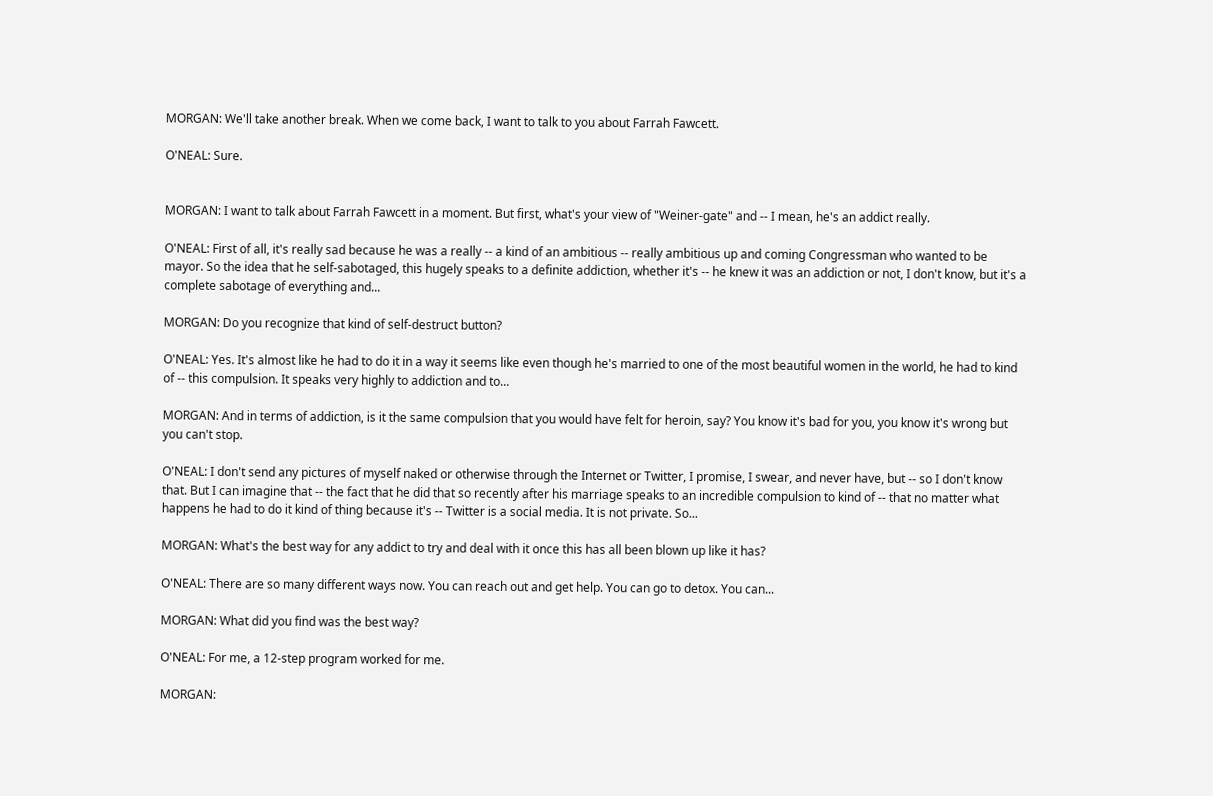MORGAN: We'll take another break. When we come back, I want to talk to you about Farrah Fawcett.

O'NEAL: Sure.


MORGAN: I want to talk about Farrah Fawcett in a moment. But first, what's your view of "Weiner-gate" and -- I mean, he's an addict really.

O'NEAL: First of all, it's really sad because he was a really -- a kind of an ambitious -- really ambitious up and coming Congressman who wanted to be mayor. So the idea that he self-sabotaged, this hugely speaks to a definite addiction, whether it's -- he knew it was an addiction or not, I don't know, but it's a complete sabotage of everything and...

MORGAN: Do you recognize that kind of self-destruct button?

O'NEAL: Yes. It's almost like he had to do it in a way it seems like even though he's married to one of the most beautiful women in the world, he had to kind of -- this compulsion. It speaks very highly to addiction and to...

MORGAN: And in terms of addiction, is it the same compulsion that you would have felt for heroin, say? You know it's bad for you, you know it's wrong but you can't stop.

O'NEAL: I don't send any pictures of myself naked or otherwise through the Internet or Twitter, I promise, I swear, and never have, but -- so I don't know that. But I can imagine that -- the fact that he did that so recently after his marriage speaks to an incredible compulsion to kind of -- that no matter what happens he had to do it kind of thing because it's -- Twitter is a social media. It is not private. So...

MORGAN: What's the best way for any addict to try and deal with it once this has all been blown up like it has?

O'NEAL: There are so many different ways now. You can reach out and get help. You can go to detox. You can...

MORGAN: What did you find was the best way?

O'NEAL: For me, a 12-step program worked for me.

MORGAN: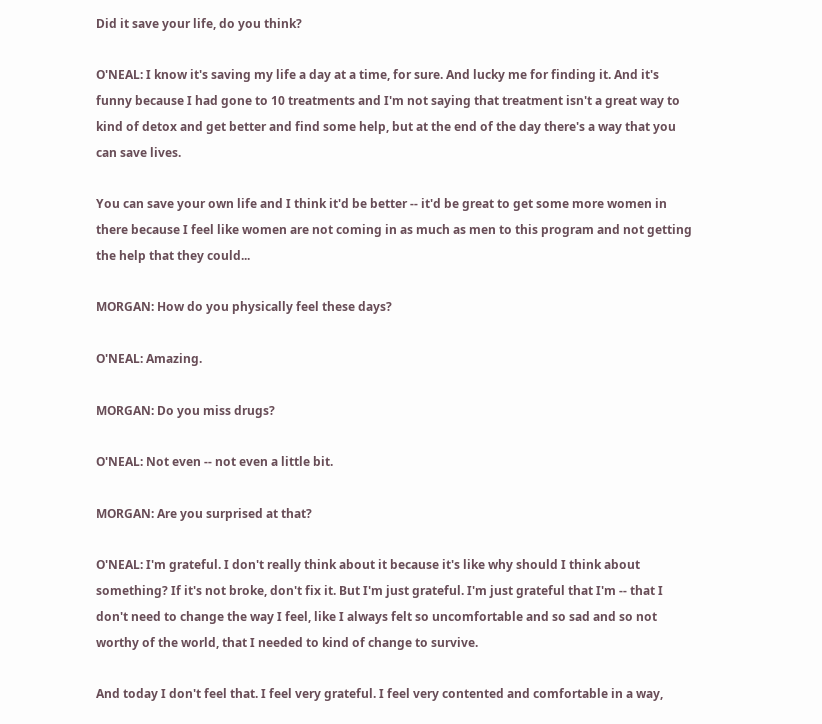Did it save your life, do you think?

O'NEAL: I know it's saving my life a day at a time, for sure. And lucky me for finding it. And it's funny because I had gone to 10 treatments and I'm not saying that treatment isn't a great way to kind of detox and get better and find some help, but at the end of the day there's a way that you can save lives.

You can save your own life and I think it'd be better -- it'd be great to get some more women in there because I feel like women are not coming in as much as men to this program and not getting the help that they could...

MORGAN: How do you physically feel these days?

O'NEAL: Amazing.

MORGAN: Do you miss drugs?

O'NEAL: Not even -- not even a little bit.

MORGAN: Are you surprised at that?

O'NEAL: I'm grateful. I don't really think about it because it's like why should I think about something? If it's not broke, don't fix it. But I'm just grateful. I'm just grateful that I'm -- that I don't need to change the way I feel, like I always felt so uncomfortable and so sad and so not worthy of the world, that I needed to kind of change to survive.

And today I don't feel that. I feel very grateful. I feel very contented and comfortable in a way,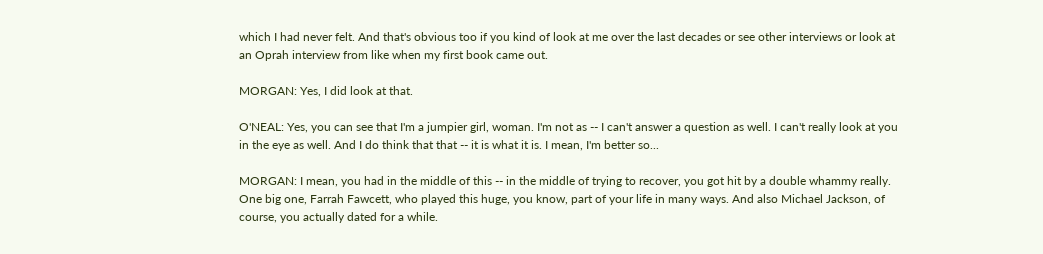which I had never felt. And that's obvious too if you kind of look at me over the last decades or see other interviews or look at an Oprah interview from like when my first book came out.

MORGAN: Yes, I did look at that.

O'NEAL: Yes, you can see that I'm a jumpier girl, woman. I'm not as -- I can't answer a question as well. I can't really look at you in the eye as well. And I do think that that -- it is what it is. I mean, I'm better so...

MORGAN: I mean, you had in the middle of this -- in the middle of trying to recover, you got hit by a double whammy really. One big one, Farrah Fawcett, who played this huge, you know, part of your life in many ways. And also Michael Jackson, of course, you actually dated for a while.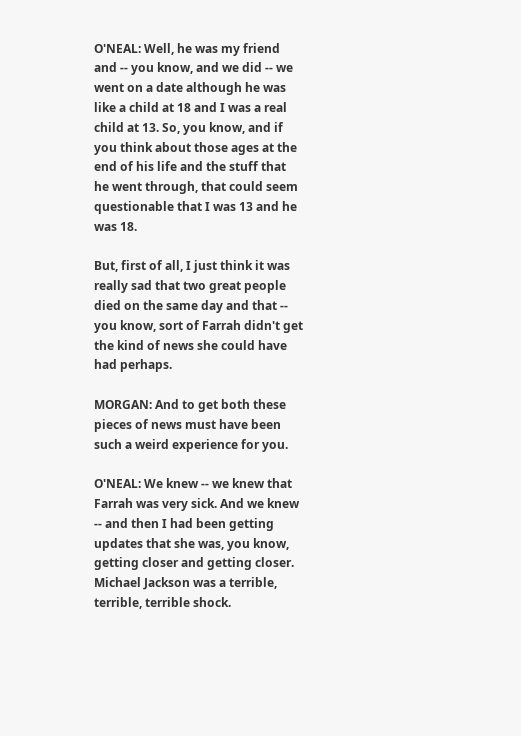O'NEAL: Well, he was my friend and -- you know, and we did -- we went on a date although he was like a child at 18 and I was a real child at 13. So, you know, and if you think about those ages at the end of his life and the stuff that he went through, that could seem questionable that I was 13 and he was 18.

But, first of all, I just think it was really sad that two great people died on the same day and that -- you know, sort of Farrah didn't get the kind of news she could have had perhaps.

MORGAN: And to get both these pieces of news must have been such a weird experience for you.

O'NEAL: We knew -- we knew that Farrah was very sick. And we knew -- and then I had been getting updates that she was, you know, getting closer and getting closer. Michael Jackson was a terrible, terrible, terrible shock.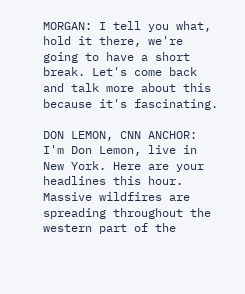MORGAN: I tell you what, hold it there, we're going to have a short break. Let's come back and talk more about this because it's fascinating.

DON LEMON, CNN ANCHOR: I'm Don Lemon, live in New York. Here are your headlines this hour. Massive wildfires are spreading throughout the western part of the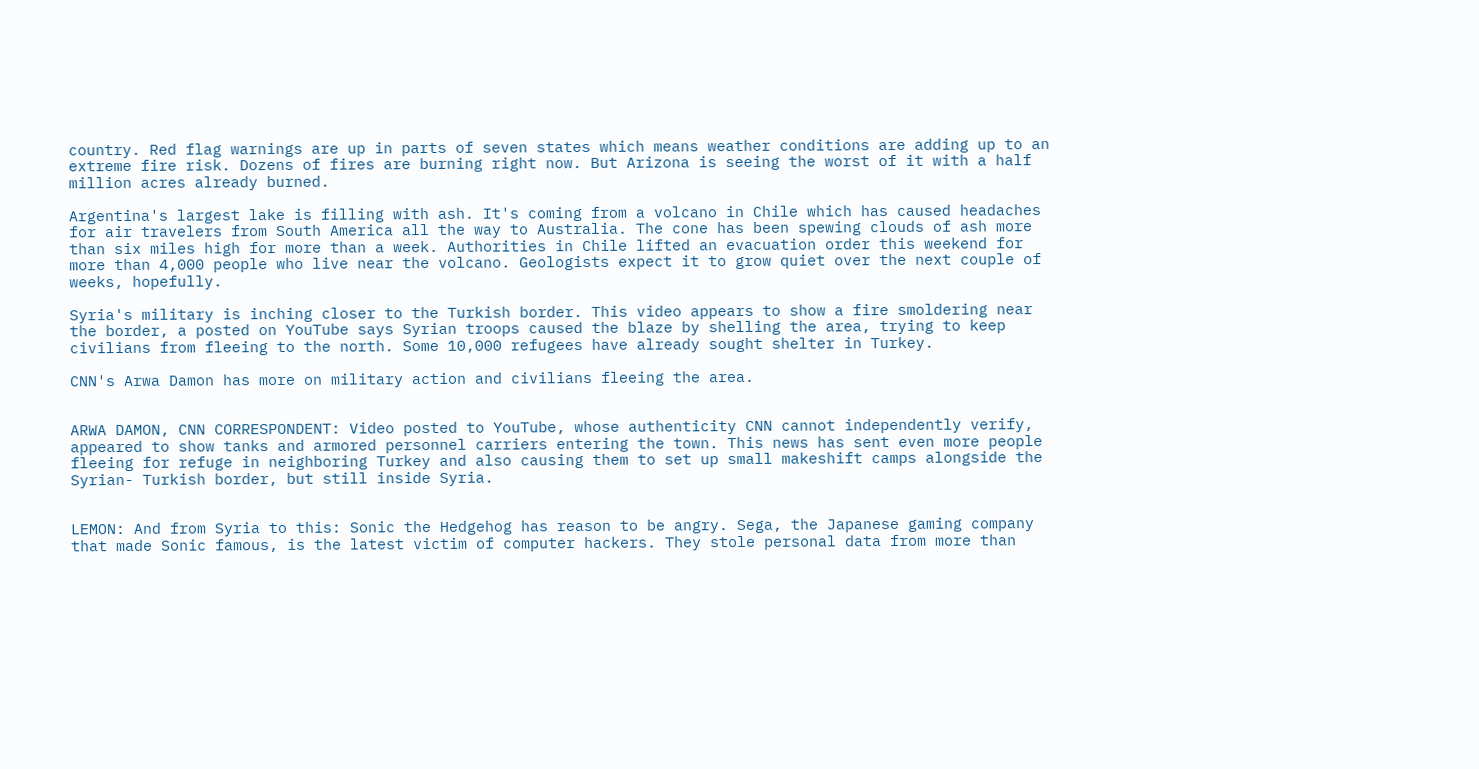country. Red flag warnings are up in parts of seven states which means weather conditions are adding up to an extreme fire risk. Dozens of fires are burning right now. But Arizona is seeing the worst of it with a half million acres already burned.

Argentina's largest lake is filling with ash. It's coming from a volcano in Chile which has caused headaches for air travelers from South America all the way to Australia. The cone has been spewing clouds of ash more than six miles high for more than a week. Authorities in Chile lifted an evacuation order this weekend for more than 4,000 people who live near the volcano. Geologists expect it to grow quiet over the next couple of weeks, hopefully.

Syria's military is inching closer to the Turkish border. This video appears to show a fire smoldering near the border, a posted on YouTube says Syrian troops caused the blaze by shelling the area, trying to keep civilians from fleeing to the north. Some 10,000 refugees have already sought shelter in Turkey.

CNN's Arwa Damon has more on military action and civilians fleeing the area.


ARWA DAMON, CNN CORRESPONDENT: Video posted to YouTube, whose authenticity CNN cannot independently verify, appeared to show tanks and armored personnel carriers entering the town. This news has sent even more people fleeing for refuge in neighboring Turkey and also causing them to set up small makeshift camps alongside the Syrian- Turkish border, but still inside Syria.


LEMON: And from Syria to this: Sonic the Hedgehog has reason to be angry. Sega, the Japanese gaming company that made Sonic famous, is the latest victim of computer hackers. They stole personal data from more than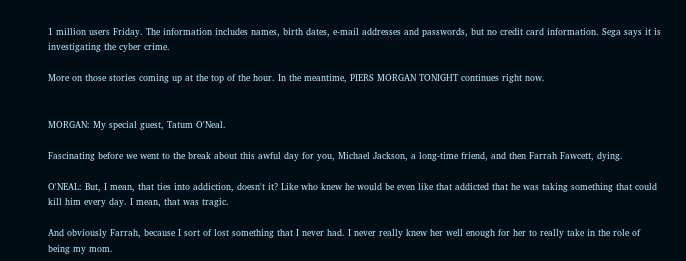1 million users Friday. The information includes names, birth dates, e-mail addresses and passwords, but no credit card information. Sega says it is investigating the cyber crime.

More on those stories coming up at the top of the hour. In the meantime, PIERS MORGAN TONIGHT continues right now.


MORGAN: My special guest, Tatum O'Neal.

Fascinating before we went to the break about this awful day for you, Michael Jackson, a long-time friend, and then Farrah Fawcett, dying.

O'NEAL: But, I mean, that ties into addiction, doesn't it? Like who knew he would be even like that addicted that he was taking something that could kill him every day. I mean, that was tragic.

And obviously Farrah, because I sort of lost something that I never had. I never really knew her well enough for her to really take in the role of being my mom.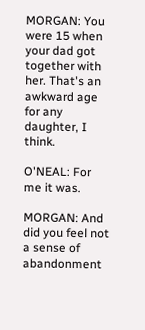MORGAN: You were 15 when your dad got together with her. That's an awkward age for any daughter, I think.

O'NEAL: For me it was.

MORGAN: And did you feel not a sense of abandonment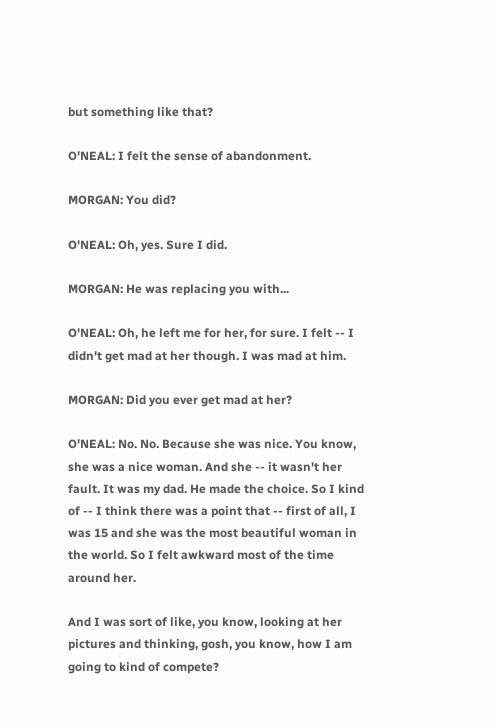but something like that?

O'NEAL: I felt the sense of abandonment.

MORGAN: You did?

O'NEAL: Oh, yes. Sure I did.

MORGAN: He was replacing you with...

O'NEAL: Oh, he left me for her, for sure. I felt -- I didn't get mad at her though. I was mad at him.

MORGAN: Did you ever get mad at her?

O'NEAL: No. No. Because she was nice. You know, she was a nice woman. And she -- it wasn't her fault. It was my dad. He made the choice. So I kind of -- I think there was a point that -- first of all, I was 15 and she was the most beautiful woman in the world. So I felt awkward most of the time around her.

And I was sort of like, you know, looking at her pictures and thinking, gosh, you know, how I am going to kind of compete?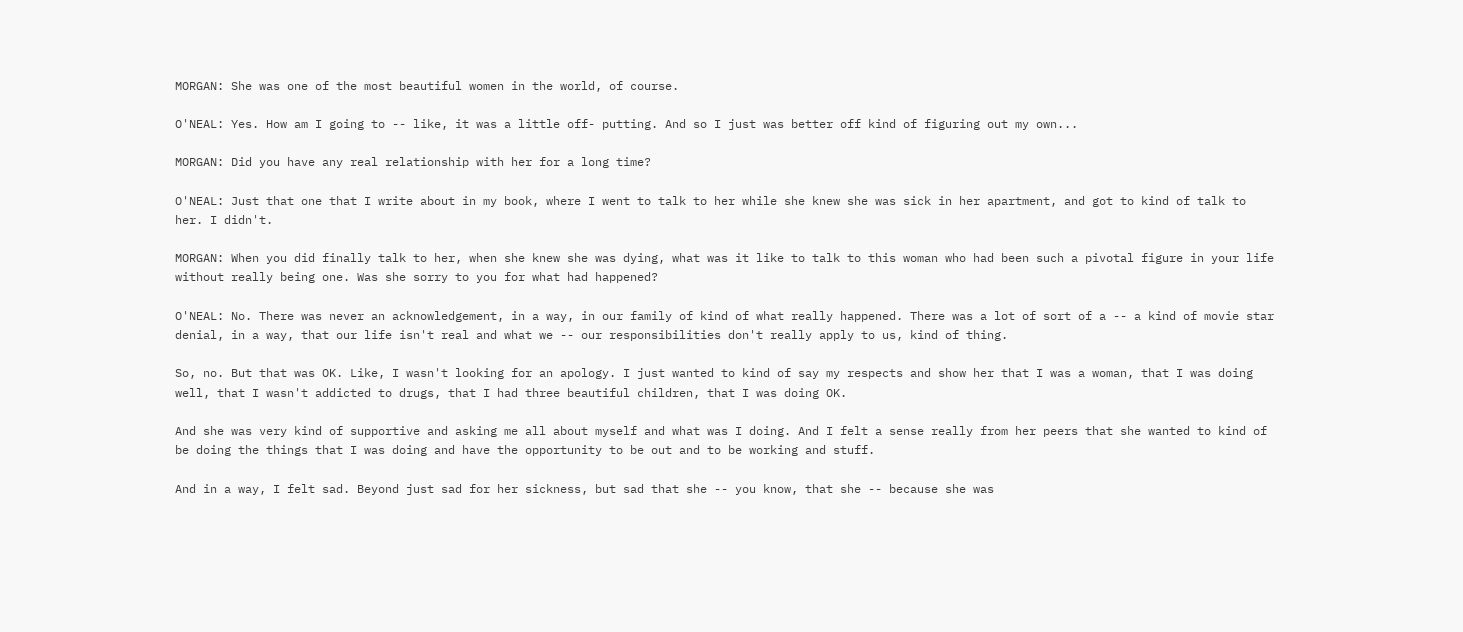MORGAN: She was one of the most beautiful women in the world, of course.

O'NEAL: Yes. How am I going to -- like, it was a little off- putting. And so I just was better off kind of figuring out my own...

MORGAN: Did you have any real relationship with her for a long time?

O'NEAL: Just that one that I write about in my book, where I went to talk to her while she knew she was sick in her apartment, and got to kind of talk to her. I didn't.

MORGAN: When you did finally talk to her, when she knew she was dying, what was it like to talk to this woman who had been such a pivotal figure in your life without really being one. Was she sorry to you for what had happened?

O'NEAL: No. There was never an acknowledgement, in a way, in our family of kind of what really happened. There was a lot of sort of a -- a kind of movie star denial, in a way, that our life isn't real and what we -- our responsibilities don't really apply to us, kind of thing.

So, no. But that was OK. Like, I wasn't looking for an apology. I just wanted to kind of say my respects and show her that I was a woman, that I was doing well, that I wasn't addicted to drugs, that I had three beautiful children, that I was doing OK.

And she was very kind of supportive and asking me all about myself and what was I doing. And I felt a sense really from her peers that she wanted to kind of be doing the things that I was doing and have the opportunity to be out and to be working and stuff.

And in a way, I felt sad. Beyond just sad for her sickness, but sad that she -- you know, that she -- because she was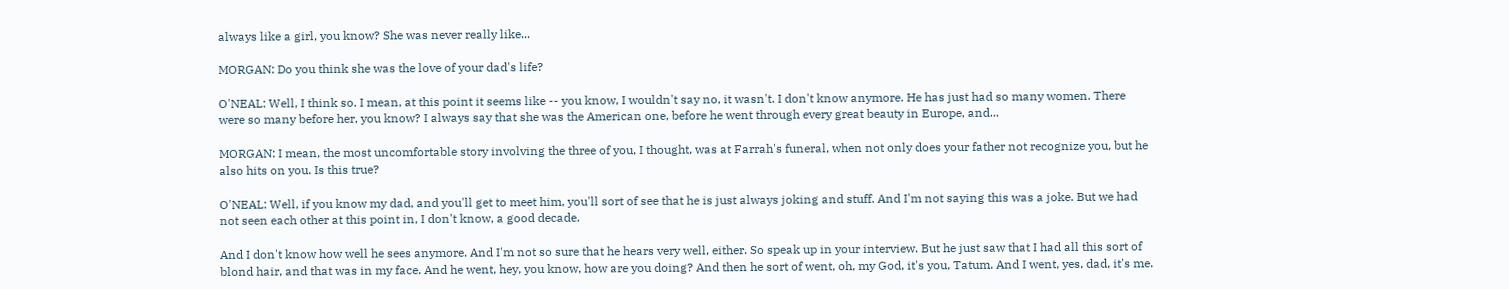always like a girl, you know? She was never really like...

MORGAN: Do you think she was the love of your dad's life?

O'NEAL: Well, I think so. I mean, at this point it seems like -- you know, I wouldn't say no, it wasn't. I don't know anymore. He has just had so many women. There were so many before her, you know? I always say that she was the American one, before he went through every great beauty in Europe, and...

MORGAN: I mean, the most uncomfortable story involving the three of you, I thought, was at Farrah's funeral, when not only does your father not recognize you, but he also hits on you. Is this true?

O'NEAL: Well, if you know my dad, and you'll get to meet him, you'll sort of see that he is just always joking and stuff. And I'm not saying this was a joke. But we had not seen each other at this point in, I don't know, a good decade.

And I don't know how well he sees anymore. And I'm not so sure that he hears very well, either. So speak up in your interview. But he just saw that I had all this sort of blond hair, and that was in my face. And he went, hey, you know, how are you doing? And then he sort of went, oh, my God, it's you, Tatum. And I went, yes, dad, it's me.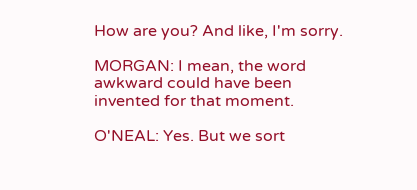How are you? And like, I'm sorry.

MORGAN: I mean, the word awkward could have been invented for that moment.

O'NEAL: Yes. But we sort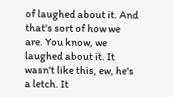of laughed about it. And that's sort of how we are. You know, we laughed about it. It wasn't like this, ew, he's a letch. It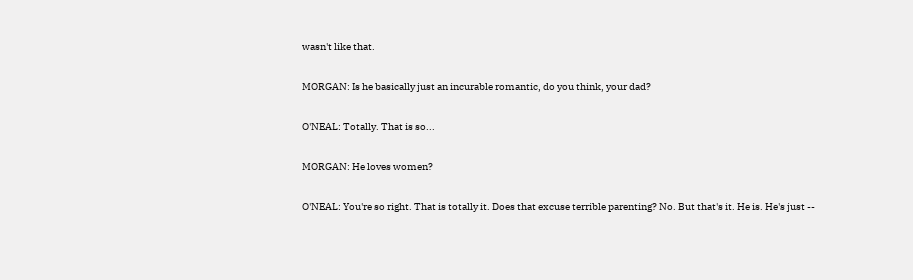wasn't like that.

MORGAN: Is he basically just an incurable romantic, do you think, your dad?

O'NEAL: Totally. That is so...

MORGAN: He loves women?

O'NEAL: You're so right. That is totally it. Does that excuse terrible parenting? No. But that's it. He is. He's just --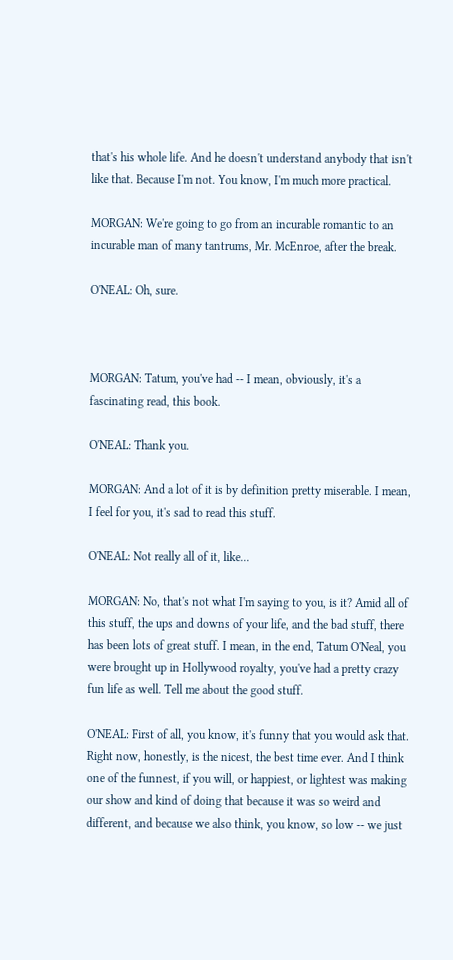that's his whole life. And he doesn't understand anybody that isn't like that. Because I'm not. You know, I'm much more practical.

MORGAN: We're going to go from an incurable romantic to an incurable man of many tantrums, Mr. McEnroe, after the break.

O'NEAL: Oh, sure.



MORGAN: Tatum, you've had -- I mean, obviously, it's a fascinating read, this book.

O'NEAL: Thank you.

MORGAN: And a lot of it is by definition pretty miserable. I mean, I feel for you, it's sad to read this stuff.

O'NEAL: Not really all of it, like...

MORGAN: No, that's not what I'm saying to you, is it? Amid all of this stuff, the ups and downs of your life, and the bad stuff, there has been lots of great stuff. I mean, in the end, Tatum O'Neal, you were brought up in Hollywood royalty, you've had a pretty crazy fun life as well. Tell me about the good stuff.

O'NEAL: First of all, you know, it's funny that you would ask that. Right now, honestly, is the nicest, the best time ever. And I think one of the funnest, if you will, or happiest, or lightest was making our show and kind of doing that because it was so weird and different, and because we also think, you know, so low -- we just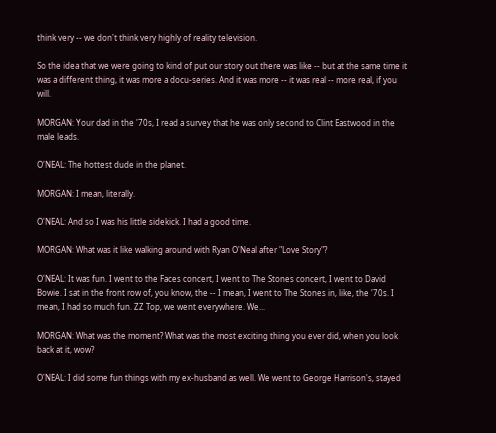think very -- we don't think very highly of reality television.

So the idea that we were going to kind of put our story out there was like -- but at the same time it was a different thing, it was more a docu-series. And it was more -- it was real -- more real, if you will.

MORGAN: Your dad in the '70s, I read a survey that he was only second to Clint Eastwood in the male leads.

O'NEAL: The hottest dude in the planet.

MORGAN: I mean, literally.

O'NEAL: And so I was his little sidekick. I had a good time.

MORGAN: What was it like walking around with Ryan O'Neal after "Love Story"?

O'NEAL: It was fun. I went to the Faces concert, I went to The Stones concert, I went to David Bowie. I sat in the front row of, you know, the -- I mean, I went to The Stones in, like, the '70s. I mean, I had so much fun. ZZ Top, we went everywhere. We...

MORGAN: What was the moment? What was the most exciting thing you ever did, when you look back at it, wow?

O'NEAL: I did some fun things with my ex-husband as well. We went to George Harrison's, stayed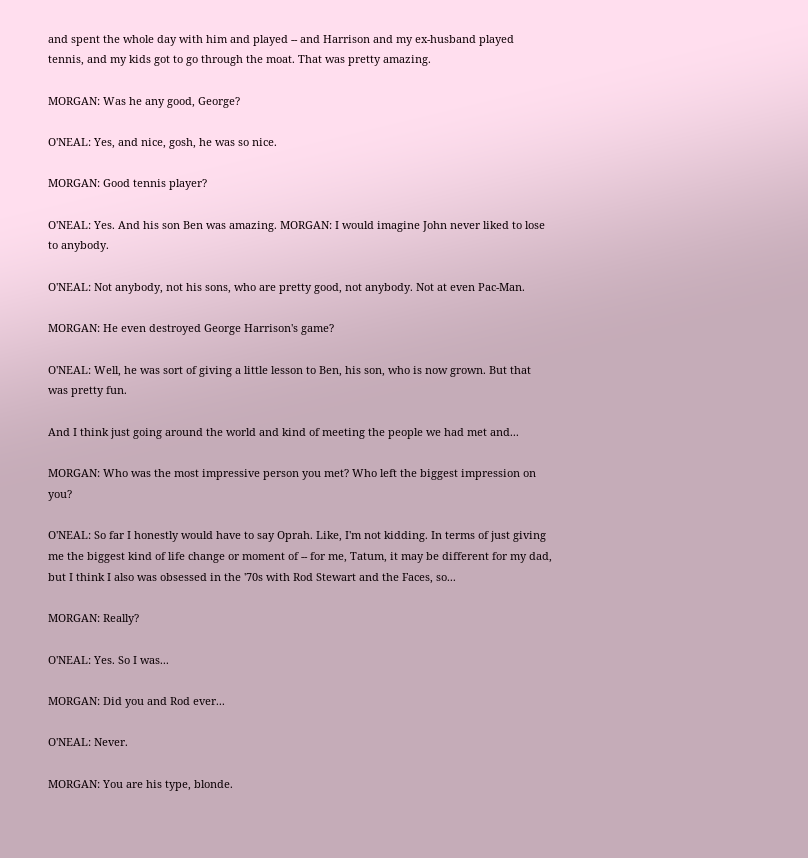and spent the whole day with him and played -- and Harrison and my ex-husband played tennis, and my kids got to go through the moat. That was pretty amazing.

MORGAN: Was he any good, George?

O'NEAL: Yes, and nice, gosh, he was so nice.

MORGAN: Good tennis player?

O'NEAL: Yes. And his son Ben was amazing. MORGAN: I would imagine John never liked to lose to anybody.

O'NEAL: Not anybody, not his sons, who are pretty good, not anybody. Not at even Pac-Man.

MORGAN: He even destroyed George Harrison's game?

O'NEAL: Well, he was sort of giving a little lesson to Ben, his son, who is now grown. But that was pretty fun.

And I think just going around the world and kind of meeting the people we had met and...

MORGAN: Who was the most impressive person you met? Who left the biggest impression on you?

O'NEAL: So far I honestly would have to say Oprah. Like, I'm not kidding. In terms of just giving me the biggest kind of life change or moment of -- for me, Tatum, it may be different for my dad, but I think I also was obsessed in the '70s with Rod Stewart and the Faces, so...

MORGAN: Really?

O'NEAL: Yes. So I was...

MORGAN: Did you and Rod ever...

O'NEAL: Never.

MORGAN: You are his type, blonde.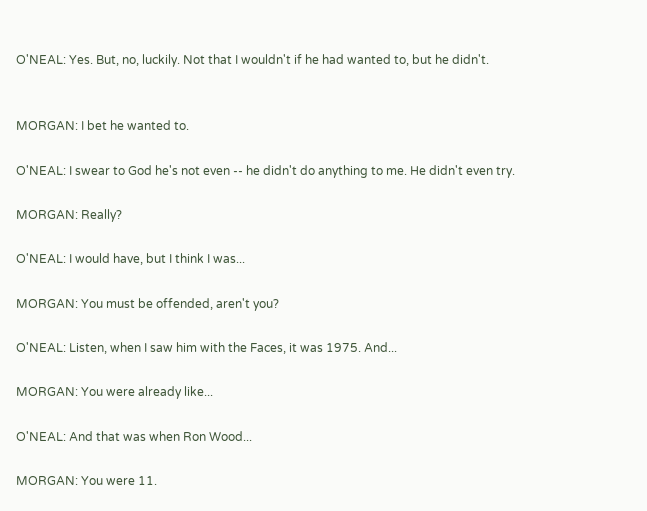O'NEAL: Yes. But, no, luckily. Not that I wouldn't if he had wanted to, but he didn't.


MORGAN: I bet he wanted to.

O'NEAL: I swear to God he's not even -- he didn't do anything to me. He didn't even try.

MORGAN: Really?

O'NEAL: I would have, but I think I was...

MORGAN: You must be offended, aren't you?

O'NEAL: Listen, when I saw him with the Faces, it was 1975. And...

MORGAN: You were already like...

O'NEAL: And that was when Ron Wood...

MORGAN: You were 11.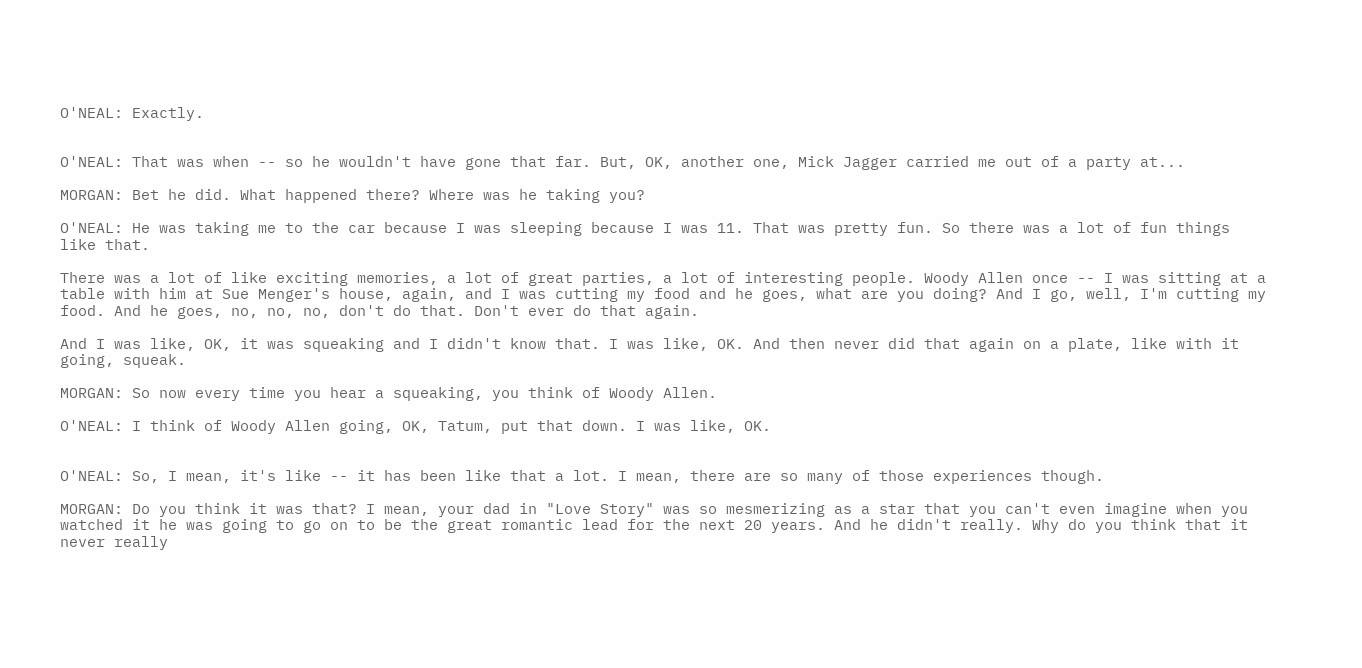O'NEAL: Exactly.


O'NEAL: That was when -- so he wouldn't have gone that far. But, OK, another one, Mick Jagger carried me out of a party at...

MORGAN: Bet he did. What happened there? Where was he taking you?

O'NEAL: He was taking me to the car because I was sleeping because I was 11. That was pretty fun. So there was a lot of fun things like that.

There was a lot of like exciting memories, a lot of great parties, a lot of interesting people. Woody Allen once -- I was sitting at a table with him at Sue Menger's house, again, and I was cutting my food and he goes, what are you doing? And I go, well, I'm cutting my food. And he goes, no, no, no, don't do that. Don't ever do that again.

And I was like, OK, it was squeaking and I didn't know that. I was like, OK. And then never did that again on a plate, like with it going, squeak.

MORGAN: So now every time you hear a squeaking, you think of Woody Allen.

O'NEAL: I think of Woody Allen going, OK, Tatum, put that down. I was like, OK.


O'NEAL: So, I mean, it's like -- it has been like that a lot. I mean, there are so many of those experiences though.

MORGAN: Do you think it was that? I mean, your dad in "Love Story" was so mesmerizing as a star that you can't even imagine when you watched it he was going to go on to be the great romantic lead for the next 20 years. And he didn't really. Why do you think that it never really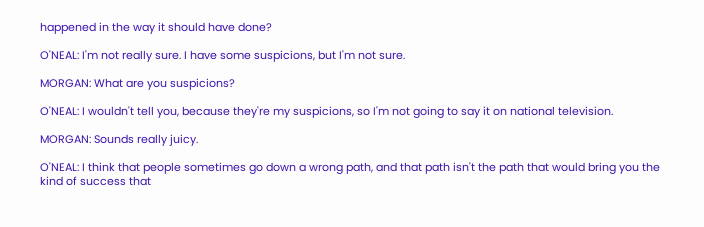happened in the way it should have done?

O'NEAL: I'm not really sure. I have some suspicions, but I'm not sure.

MORGAN: What are you suspicions?

O'NEAL: I wouldn't tell you, because they're my suspicions, so I'm not going to say it on national television.

MORGAN: Sounds really juicy.

O'NEAL: I think that people sometimes go down a wrong path, and that path isn't the path that would bring you the kind of success that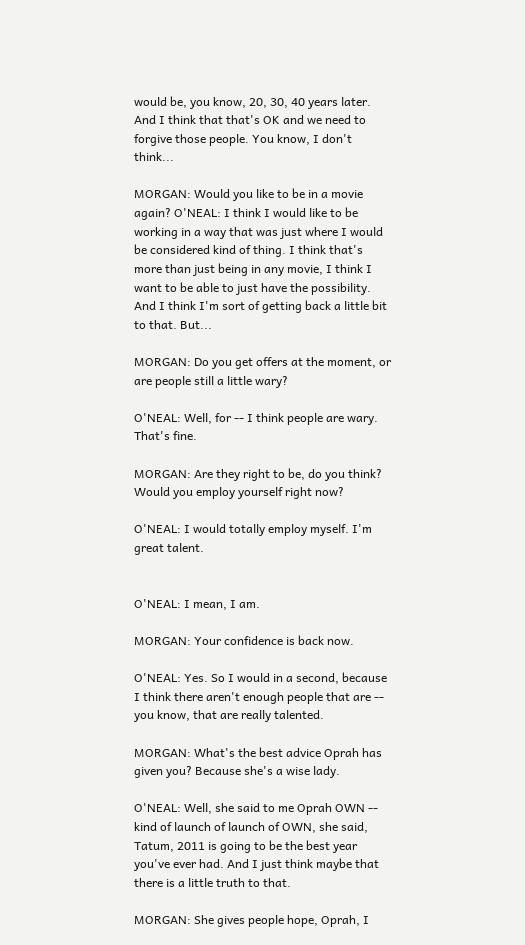would be, you know, 20, 30, 40 years later. And I think that that's OK and we need to forgive those people. You know, I don't think...

MORGAN: Would you like to be in a movie again? O'NEAL: I think I would like to be working in a way that was just where I would be considered kind of thing. I think that's more than just being in any movie, I think I want to be able to just have the possibility. And I think I'm sort of getting back a little bit to that. But...

MORGAN: Do you get offers at the moment, or are people still a little wary?

O'NEAL: Well, for -- I think people are wary. That's fine.

MORGAN: Are they right to be, do you think? Would you employ yourself right now?

O'NEAL: I would totally employ myself. I'm great talent.


O'NEAL: I mean, I am.

MORGAN: Your confidence is back now.

O'NEAL: Yes. So I would in a second, because I think there aren't enough people that are -- you know, that are really talented.

MORGAN: What's the best advice Oprah has given you? Because she's a wise lady.

O'NEAL: Well, she said to me Oprah OWN -- kind of launch of launch of OWN, she said, Tatum, 2011 is going to be the best year you've ever had. And I just think maybe that there is a little truth to that.

MORGAN: She gives people hope, Oprah, I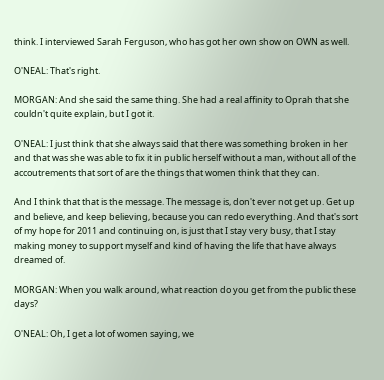think. I interviewed Sarah Ferguson, who has got her own show on OWN as well.

O'NEAL: That's right.

MORGAN: And she said the same thing. She had a real affinity to Oprah that she couldn't quite explain, but I got it.

O'NEAL: I just think that she always said that there was something broken in her and that was she was able to fix it in public herself without a man, without all of the accoutrements that sort of are the things that women think that they can.

And I think that that is the message. The message is, don't ever not get up. Get up and believe, and keep believing, because you can redo everything. And that's sort of my hope for 2011 and continuing on, is just that I stay very busy, that I stay making money to support myself and kind of having the life that have always dreamed of.

MORGAN: When you walk around, what reaction do you get from the public these days?

O'NEAL: Oh, I get a lot of women saying, we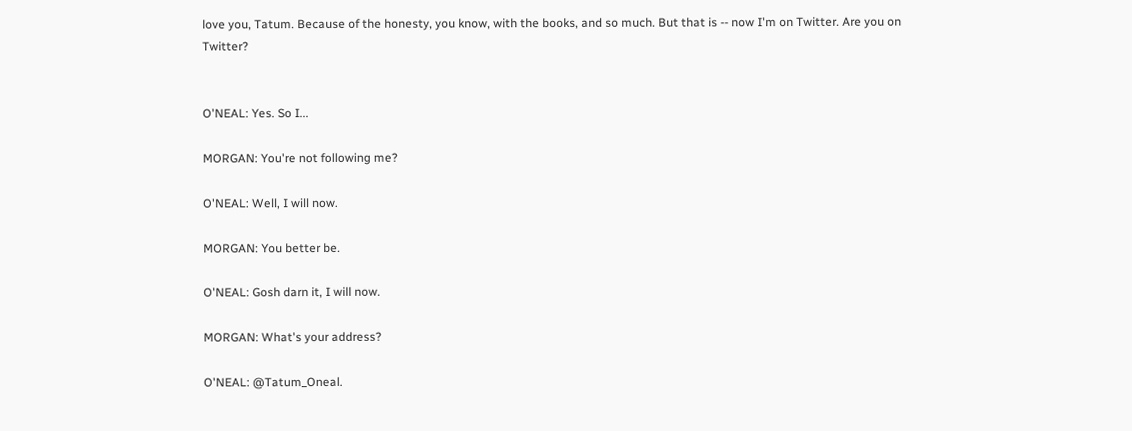love you, Tatum. Because of the honesty, you know, with the books, and so much. But that is -- now I'm on Twitter. Are you on Twitter?


O'NEAL: Yes. So I...

MORGAN: You're not following me?

O'NEAL: Well, I will now.

MORGAN: You better be.

O'NEAL: Gosh darn it, I will now.

MORGAN: What's your address?

O'NEAL: @Tatum_Oneal.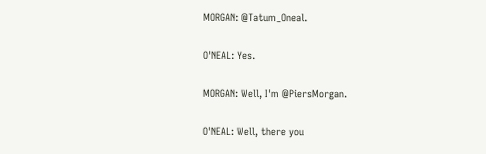MORGAN: @Tatum_Oneal.

O'NEAL: Yes.

MORGAN: Well, I'm @PiersMorgan.

O'NEAL: Well, there you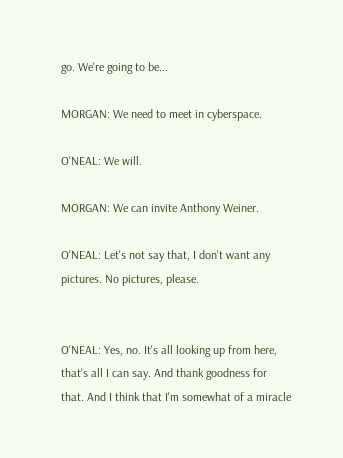go. We're going to be...

MORGAN: We need to meet in cyberspace.

O'NEAL: We will.

MORGAN: We can invite Anthony Weiner.

O'NEAL: Let's not say that, I don't want any pictures. No pictures, please.


O'NEAL: Yes, no. It's all looking up from here, that's all I can say. And thank goodness for that. And I think that I'm somewhat of a miracle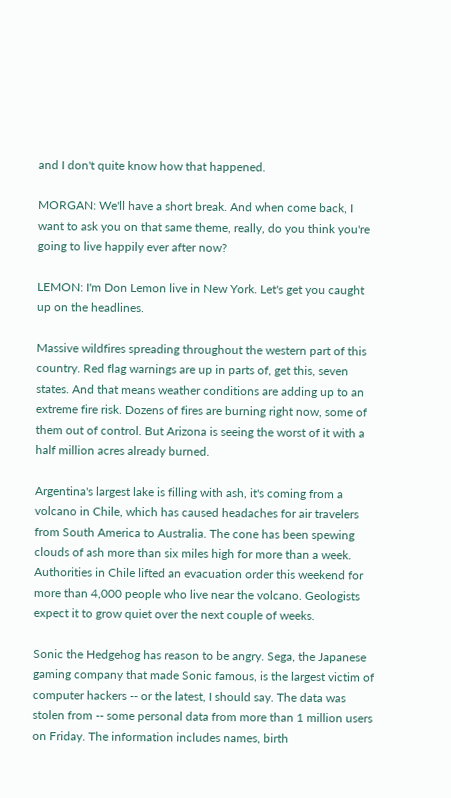and I don't quite know how that happened.

MORGAN: We'll have a short break. And when come back, I want to ask you on that same theme, really, do you think you're going to live happily ever after now?

LEMON: I'm Don Lemon live in New York. Let's get you caught up on the headlines.

Massive wildfires spreading throughout the western part of this country. Red flag warnings are up in parts of, get this, seven states. And that means weather conditions are adding up to an extreme fire risk. Dozens of fires are burning right now, some of them out of control. But Arizona is seeing the worst of it with a half million acres already burned.

Argentina's largest lake is filling with ash, it's coming from a volcano in Chile, which has caused headaches for air travelers from South America to Australia. The cone has been spewing clouds of ash more than six miles high for more than a week. Authorities in Chile lifted an evacuation order this weekend for more than 4,000 people who live near the volcano. Geologists expect it to grow quiet over the next couple of weeks.

Sonic the Hedgehog has reason to be angry. Sega, the Japanese gaming company that made Sonic famous, is the largest victim of computer hackers -- or the latest, I should say. The data was stolen from -- some personal data from more than 1 million users on Friday. The information includes names, birth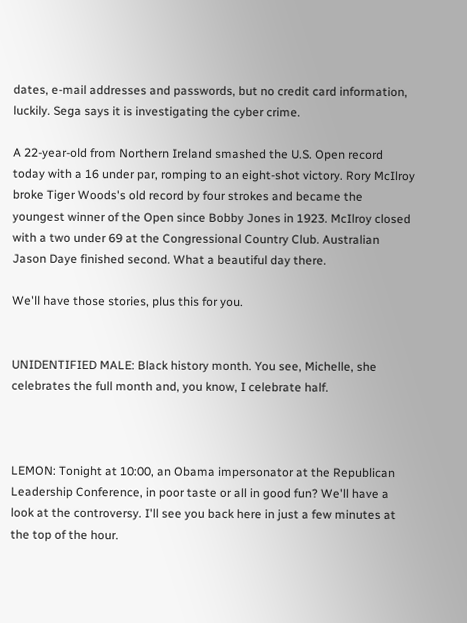dates, e-mail addresses and passwords, but no credit card information, luckily. Sega says it is investigating the cyber crime.

A 22-year-old from Northern Ireland smashed the U.S. Open record today with a 16 under par, romping to an eight-shot victory. Rory McIlroy broke Tiger Woods's old record by four strokes and became the youngest winner of the Open since Bobby Jones in 1923. McIlroy closed with a two under 69 at the Congressional Country Club. Australian Jason Daye finished second. What a beautiful day there.

We'll have those stories, plus this for you.


UNIDENTIFIED MALE: Black history month. You see, Michelle, she celebrates the full month and, you know, I celebrate half.



LEMON: Tonight at 10:00, an Obama impersonator at the Republican Leadership Conference, in poor taste or all in good fun? We'll have a look at the controversy. I'll see you back here in just a few minutes at the top of the hour.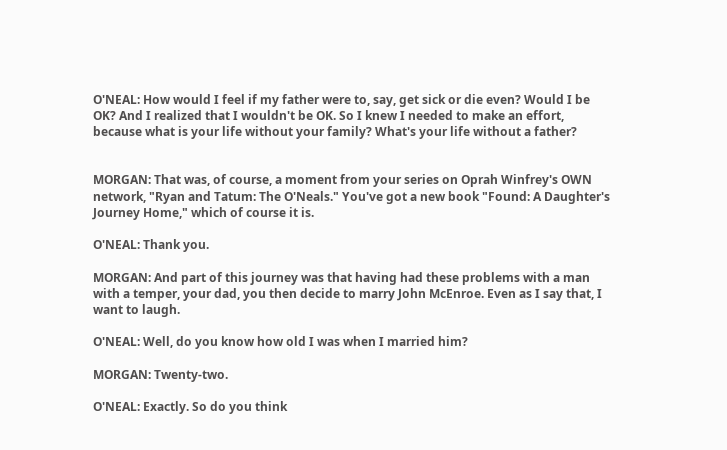O'NEAL: How would I feel if my father were to, say, get sick or die even? Would I be OK? And I realized that I wouldn't be OK. So I knew I needed to make an effort, because what is your life without your family? What's your life without a father?


MORGAN: That was, of course, a moment from your series on Oprah Winfrey's OWN network, "Ryan and Tatum: The O'Neals." You've got a new book "Found: A Daughter's Journey Home," which of course it is.

O'NEAL: Thank you.

MORGAN: And part of this journey was that having had these problems with a man with a temper, your dad, you then decide to marry John McEnroe. Even as I say that, I want to laugh.

O'NEAL: Well, do you know how old I was when I married him?

MORGAN: Twenty-two.

O'NEAL: Exactly. So do you think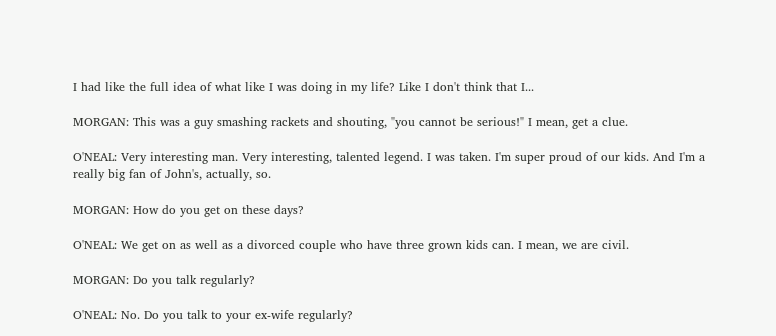I had like the full idea of what like I was doing in my life? Like I don't think that I...

MORGAN: This was a guy smashing rackets and shouting, "you cannot be serious!" I mean, get a clue.

O'NEAL: Very interesting man. Very interesting, talented legend. I was taken. I'm super proud of our kids. And I'm a really big fan of John's, actually, so.

MORGAN: How do you get on these days?

O'NEAL: We get on as well as a divorced couple who have three grown kids can. I mean, we are civil.

MORGAN: Do you talk regularly?

O'NEAL: No. Do you talk to your ex-wife regularly?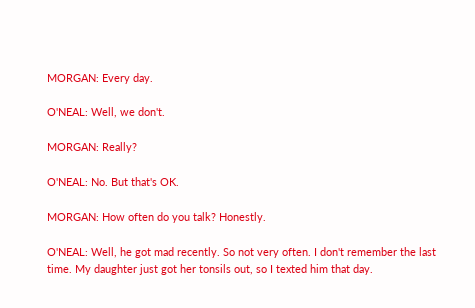MORGAN: Every day.

O'NEAL: Well, we don't.

MORGAN: Really?

O'NEAL: No. But that's OK.

MORGAN: How often do you talk? Honestly.

O'NEAL: Well, he got mad recently. So not very often. I don't remember the last time. My daughter just got her tonsils out, so I texted him that day.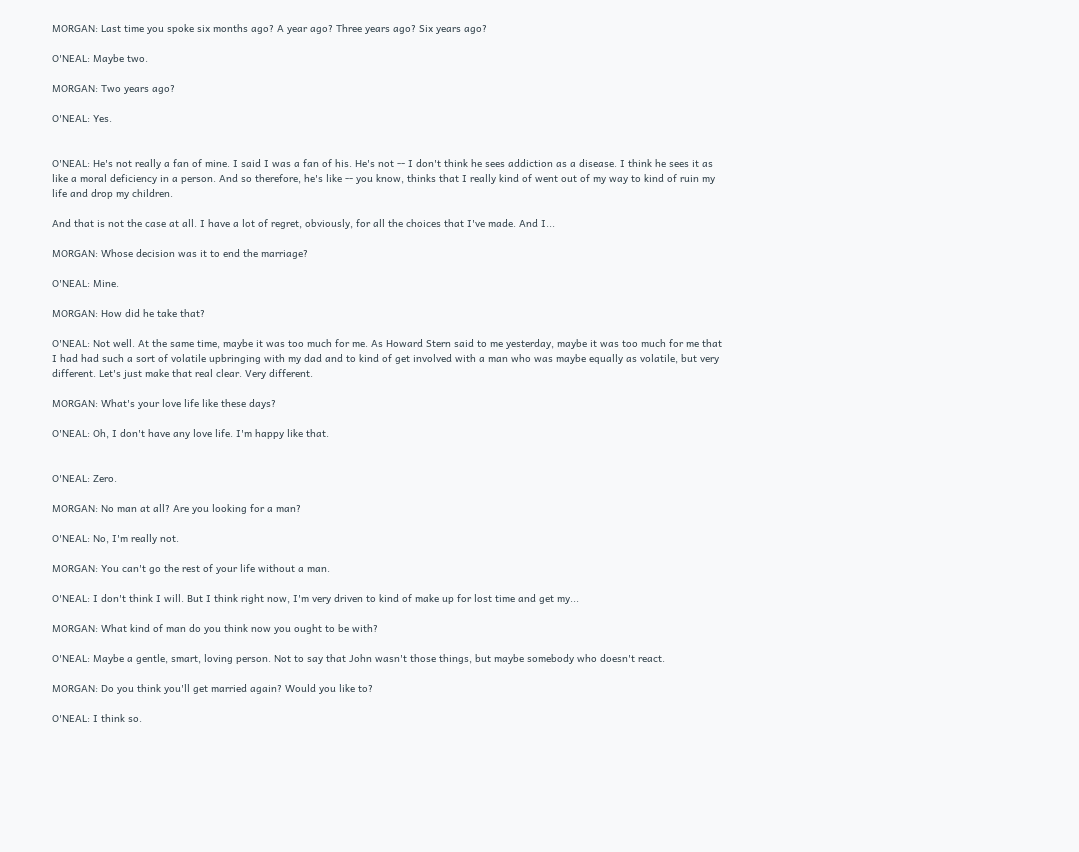MORGAN: Last time you spoke six months ago? A year ago? Three years ago? Six years ago?

O'NEAL: Maybe two.

MORGAN: Two years ago?

O'NEAL: Yes.


O'NEAL: He's not really a fan of mine. I said I was a fan of his. He's not -- I don't think he sees addiction as a disease. I think he sees it as like a moral deficiency in a person. And so therefore, he's like -- you know, thinks that I really kind of went out of my way to kind of ruin my life and drop my children.

And that is not the case at all. I have a lot of regret, obviously, for all the choices that I've made. And I...

MORGAN: Whose decision was it to end the marriage?

O'NEAL: Mine.

MORGAN: How did he take that?

O'NEAL: Not well. At the same time, maybe it was too much for me. As Howard Stern said to me yesterday, maybe it was too much for me that I had had such a sort of volatile upbringing with my dad and to kind of get involved with a man who was maybe equally as volatile, but very different. Let's just make that real clear. Very different.

MORGAN: What's your love life like these days?

O'NEAL: Oh, I don't have any love life. I'm happy like that.


O'NEAL: Zero.

MORGAN: No man at all? Are you looking for a man?

O'NEAL: No, I'm really not.

MORGAN: You can't go the rest of your life without a man.

O'NEAL: I don't think I will. But I think right now, I'm very driven to kind of make up for lost time and get my...

MORGAN: What kind of man do you think now you ought to be with?

O'NEAL: Maybe a gentle, smart, loving person. Not to say that John wasn't those things, but maybe somebody who doesn't react.

MORGAN: Do you think you'll get married again? Would you like to?

O'NEAL: I think so.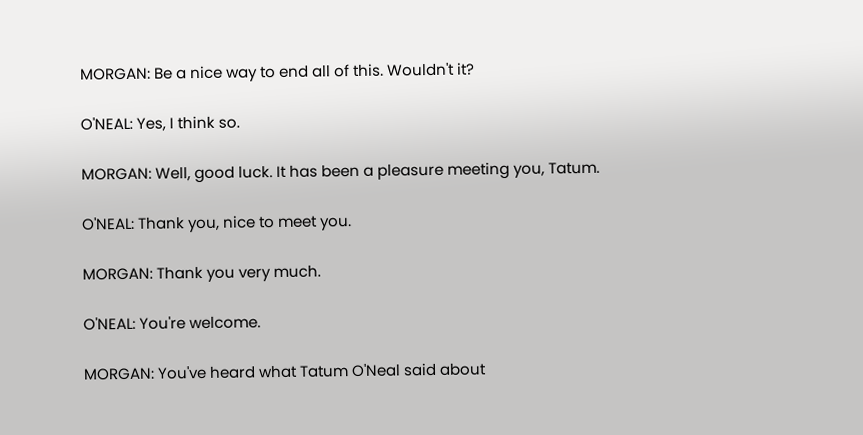MORGAN: Be a nice way to end all of this. Wouldn't it?

O'NEAL: Yes, I think so.

MORGAN: Well, good luck. It has been a pleasure meeting you, Tatum.

O'NEAL: Thank you, nice to meet you.

MORGAN: Thank you very much.

O'NEAL: You're welcome.

MORGAN: You've heard what Tatum O'Neal said about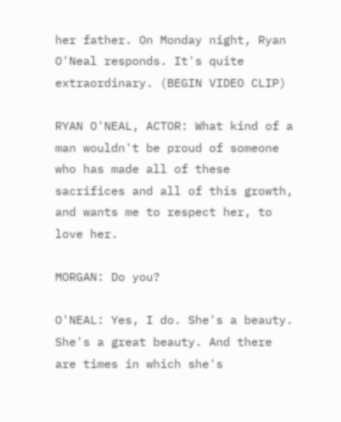her father. On Monday night, Ryan O'Neal responds. It's quite extraordinary. (BEGIN VIDEO CLIP)

RYAN O'NEAL, ACTOR: What kind of a man wouldn't be proud of someone who has made all of these sacrifices and all of this growth, and wants me to respect her, to love her.

MORGAN: Do you?

O'NEAL: Yes, I do. She's a beauty. She's a great beauty. And there are times in which she's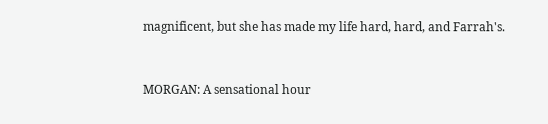magnificent, but she has made my life hard, hard, and Farrah's.


MORGAN: A sensational hour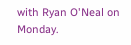with Ryan O'Neal on Monday.